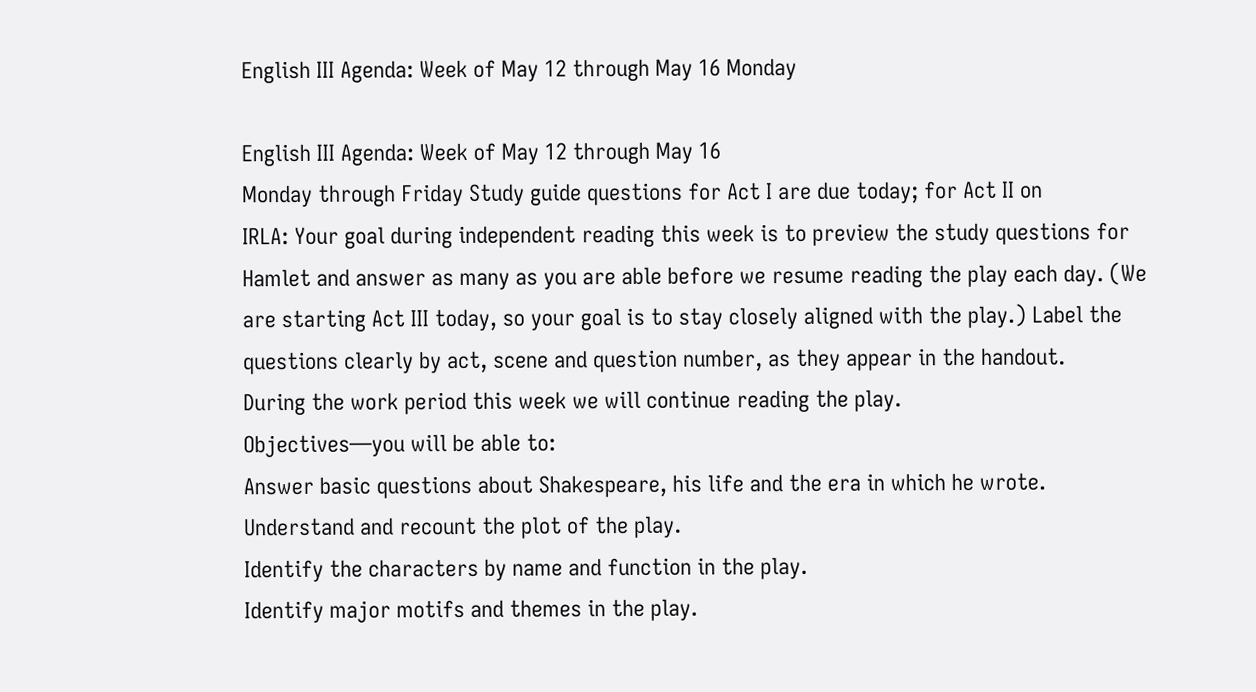English III Agenda: Week of May 12 through May 16 Monday

English III Agenda: Week of May 12 through May 16
Monday through Friday Study guide questions for Act I are due today; for Act II on
IRLA: Your goal during independent reading this week is to preview the study questions for
Hamlet and answer as many as you are able before we resume reading the play each day. (We
are starting Act III today, so your goal is to stay closely aligned with the play.) Label the
questions clearly by act, scene and question number, as they appear in the handout.
During the work period this week we will continue reading the play.
Objectives—you will be able to:
Answer basic questions about Shakespeare, his life and the era in which he wrote.
Understand and recount the plot of the play.
Identify the characters by name and function in the play.
Identify major motifs and themes in the play.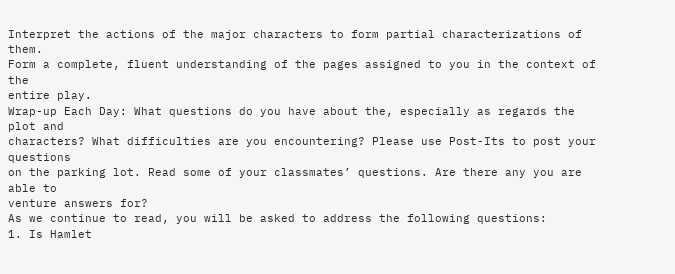Interpret the actions of the major characters to form partial characterizations of them.
Form a complete, fluent understanding of the pages assigned to you in the context of the
entire play.
Wrap-up Each Day: What questions do you have about the, especially as regards the plot and
characters? What difficulties are you encountering? Please use Post-Its to post your questions
on the parking lot. Read some of your classmates’ questions. Are there any you are able to
venture answers for?
As we continue to read, you will be asked to address the following questions:
1. Is Hamlet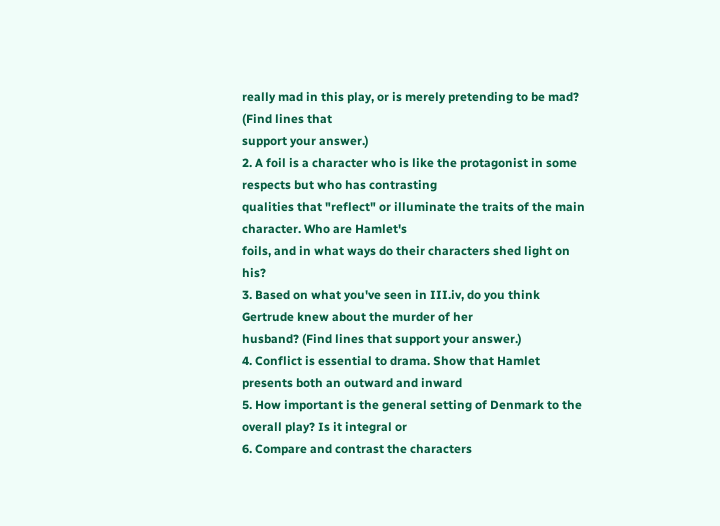really mad in this play, or is merely pretending to be mad? (Find lines that
support your answer.)
2. A foil is a character who is like the protagonist in some respects but who has contrasting
qualities that "reflect" or illuminate the traits of the main character. Who are Hamlet's
foils, and in what ways do their characters shed light on his?
3. Based on what you've seen in III.iv, do you think Gertrude knew about the murder of her
husband? (Find lines that support your answer.)
4. Conflict is essential to drama. Show that Hamlet presents both an outward and inward
5. How important is the general setting of Denmark to the overall play? Is it integral or
6. Compare and contrast the characters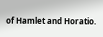of Hamlet and Horatio.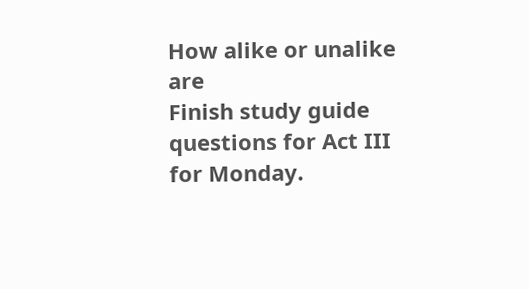How alike or unalike are
Finish study guide questions for Act III for Monday.